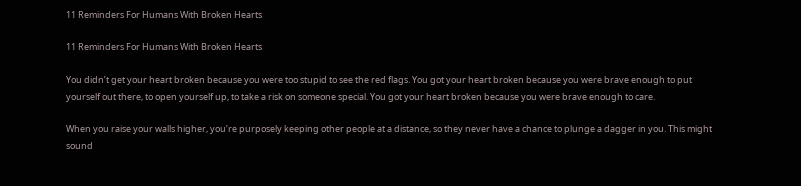11 Reminders For Humans With Broken Hearts

11 Reminders For Humans With Broken Hearts

You didn’t get your heart broken because you were too stupid to see the red flags. You got your heart broken because you were brave enough to put yourself out there, to open yourself up, to take a risk on someone special. You got your heart broken because you were brave enough to care.

When you raise your walls higher, you’re purposely keeping other people at a distance, so they never have a chance to plunge a dagger in you. This might sound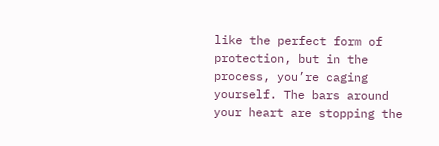like the perfect form of protection, but in the process, you’re caging yourself. The bars around your heart are stopping the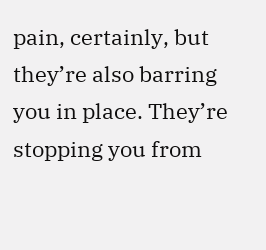pain, certainly, but they’re also barring you in place. They’re stopping you from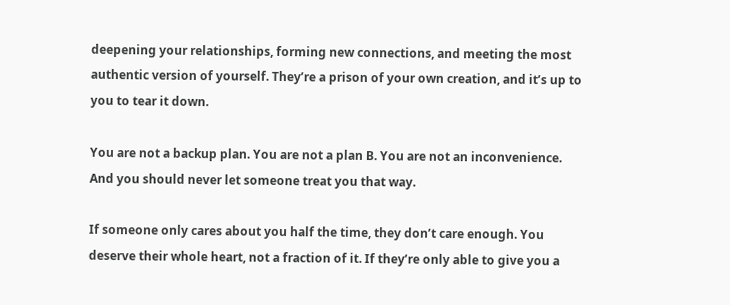deepening your relationships, forming new connections, and meeting the most authentic version of yourself. They’re a prison of your own creation, and it’s up to you to tear it down.

You are not a backup plan. You are not a plan B. You are not an inconvenience. And you should never let someone treat you that way.

If someone only cares about you half the time, they don’t care enough. You deserve their whole heart, not a fraction of it. If they’re only able to give you a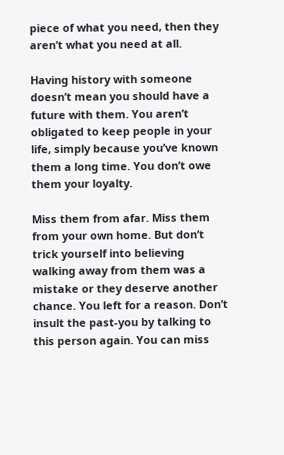piece of what you need, then they aren’t what you need at all.

Having history with someone doesn’t mean you should have a future with them. You aren’t obligated to keep people in your life, simply because you’ve known them a long time. You don’t owe them your loyalty.

Miss them from afar. Miss them from your own home. But don’t trick yourself into believing walking away from them was a mistake or they deserve another chance. You left for a reason. Don’t insult the past-you by talking to this person again. You can miss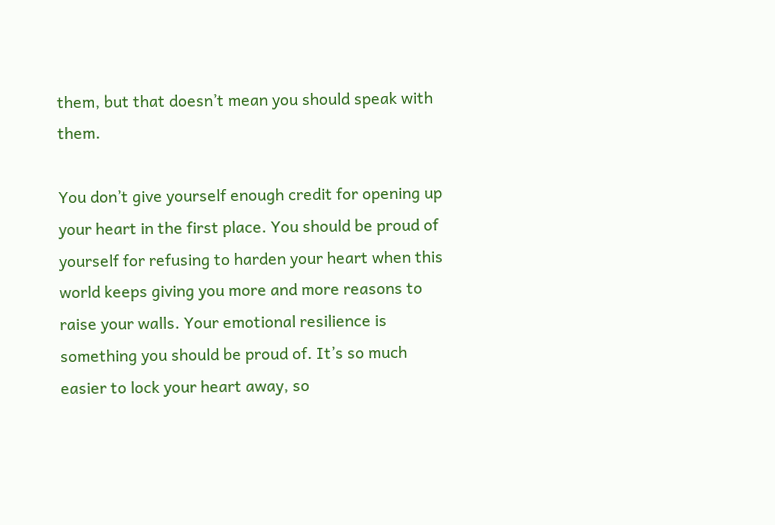them, but that doesn’t mean you should speak with them.

You don’t give yourself enough credit for opening up your heart in the first place. You should be proud of yourself for refusing to harden your heart when this world keeps giving you more and more reasons to raise your walls. Your emotional resilience is something you should be proud of. It’s so much easier to lock your heart away, so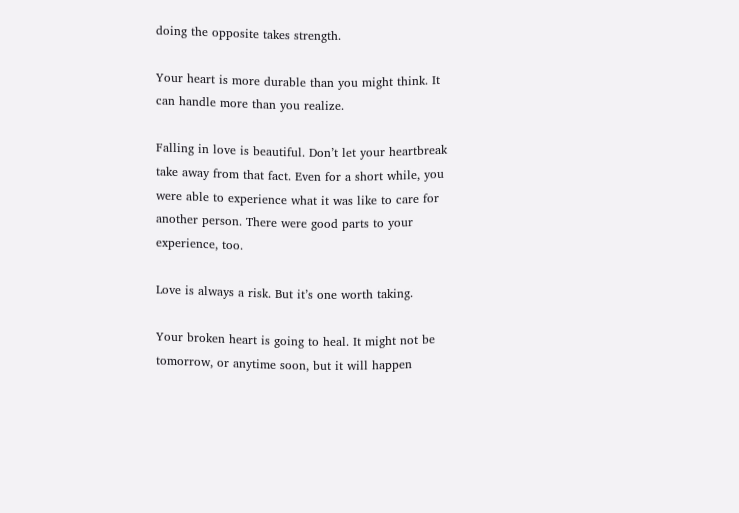doing the opposite takes strength.

Your heart is more durable than you might think. It can handle more than you realize.

Falling in love is beautiful. Don’t let your heartbreak take away from that fact. Even for a short while, you were able to experience what it was like to care for another person. There were good parts to your experience, too.

Love is always a risk. But it’s one worth taking.

Your broken heart is going to heal. It might not be tomorrow, or anytime soon, but it will happen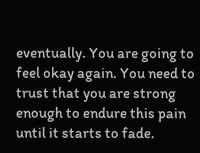eventually. You are going to feel okay again. You need to trust that you are strong enough to endure this pain until it starts to fade.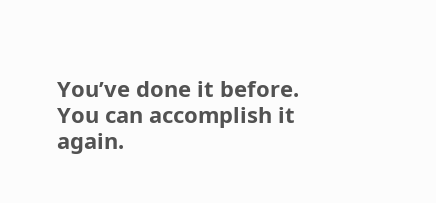You’ve done it before. You can accomplish it again.